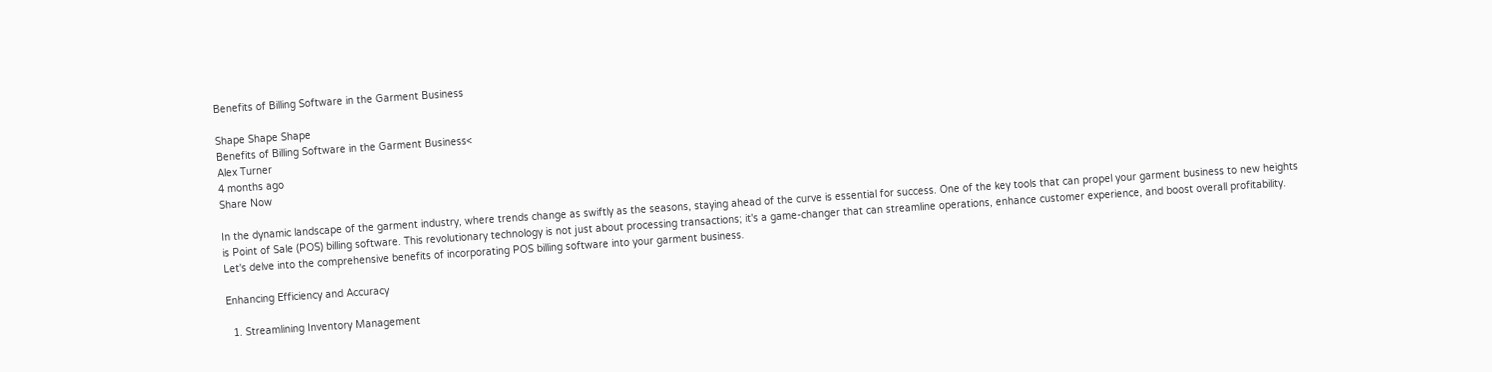Benefits of Billing Software in the Garment Business

Shape Shape Shape
Benefits of Billing Software in the Garment Business<
Alex Turner
4 months ago
Share Now

In the dynamic landscape of the garment industry, where trends change as swiftly as the seasons, staying ahead of the curve is essential for success. One of the key tools that can propel your garment business to new heights is Point of Sale (POS) billing software. This revolutionary technology is not just about processing transactions; it's a game-changer that can streamline operations, enhance customer experience, and boost overall profitability. Let's delve into the comprehensive benefits of incorporating POS billing software into your garment business.

Enhancing Efficiency and Accuracy

  1. Streamlining Inventory Management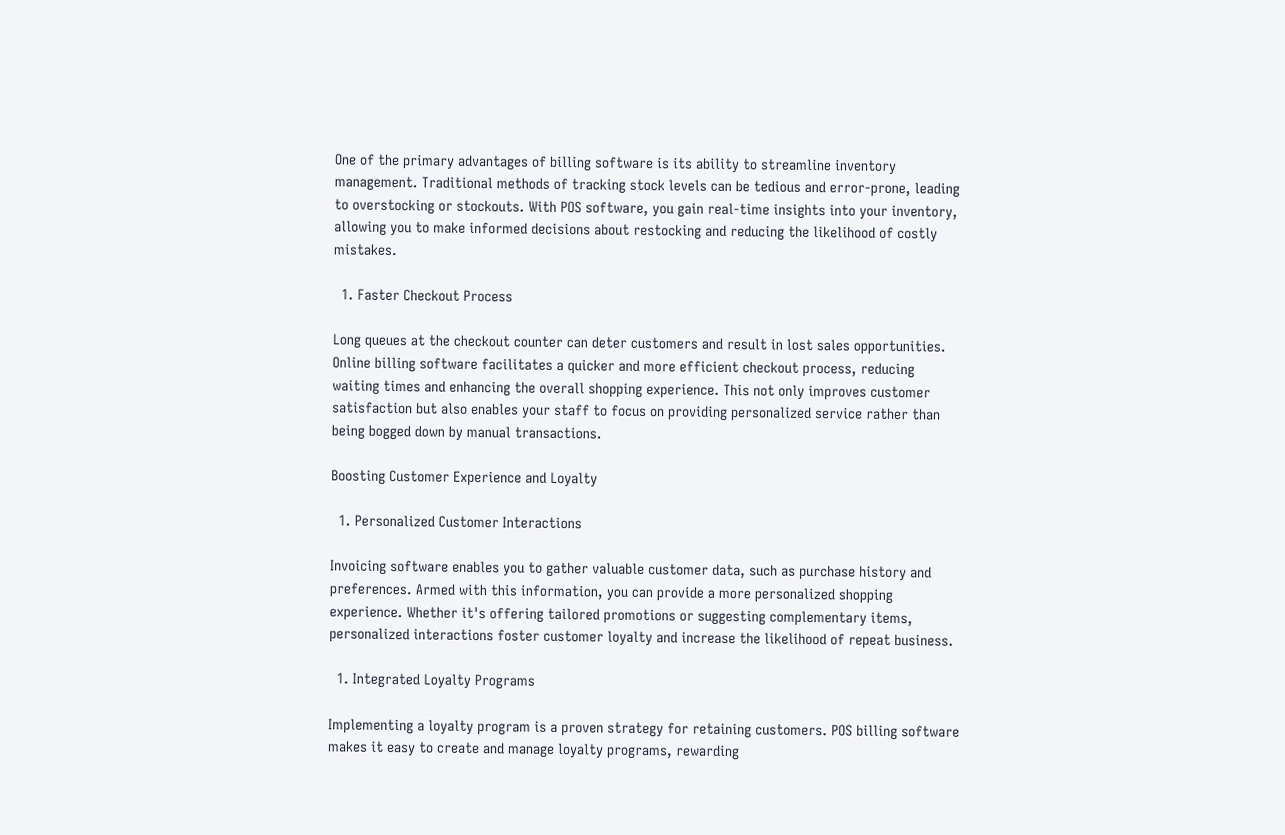One of the primary advantages of billing software is its ability to streamline inventory management. Traditional methods of tracking stock levels can be tedious and error-prone, leading to overstocking or stockouts. With POS software, you gain real-time insights into your inventory, allowing you to make informed decisions about restocking and reducing the likelihood of costly mistakes.

  1. Faster Checkout Process

Long queues at the checkout counter can deter customers and result in lost sales opportunities. Online billing software facilitates a quicker and more efficient checkout process, reducing waiting times and enhancing the overall shopping experience. This not only improves customer satisfaction but also enables your staff to focus on providing personalized service rather than being bogged down by manual transactions.

Boosting Customer Experience and Loyalty

  1. Personalized Customer Interactions

Invoicing software enables you to gather valuable customer data, such as purchase history and preferences. Armed with this information, you can provide a more personalized shopping experience. Whether it's offering tailored promotions or suggesting complementary items, personalized interactions foster customer loyalty and increase the likelihood of repeat business.

  1. Integrated Loyalty Programs

Implementing a loyalty program is a proven strategy for retaining customers. POS billing software makes it easy to create and manage loyalty programs, rewarding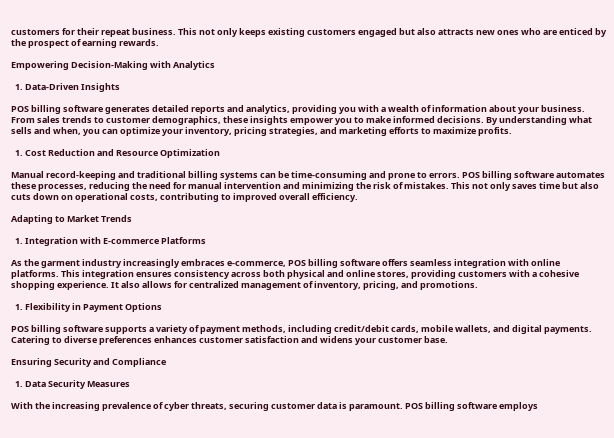customers for their repeat business. This not only keeps existing customers engaged but also attracts new ones who are enticed by the prospect of earning rewards.

Empowering Decision-Making with Analytics

  1. Data-Driven Insights

POS billing software generates detailed reports and analytics, providing you with a wealth of information about your business. From sales trends to customer demographics, these insights empower you to make informed decisions. By understanding what sells and when, you can optimize your inventory, pricing strategies, and marketing efforts to maximize profits.

  1. Cost Reduction and Resource Optimization

Manual record-keeping and traditional billing systems can be time-consuming and prone to errors. POS billing software automates these processes, reducing the need for manual intervention and minimizing the risk of mistakes. This not only saves time but also cuts down on operational costs, contributing to improved overall efficiency.

Adapting to Market Trends

  1. Integration with E-commerce Platforms

As the garment industry increasingly embraces e-commerce, POS billing software offers seamless integration with online platforms. This integration ensures consistency across both physical and online stores, providing customers with a cohesive shopping experience. It also allows for centralized management of inventory, pricing, and promotions.

  1. Flexibility in Payment Options

POS billing software supports a variety of payment methods, including credit/debit cards, mobile wallets, and digital payments. Catering to diverse preferences enhances customer satisfaction and widens your customer base.

Ensuring Security and Compliance

  1. Data Security Measures

With the increasing prevalence of cyber threats, securing customer data is paramount. POS billing software employs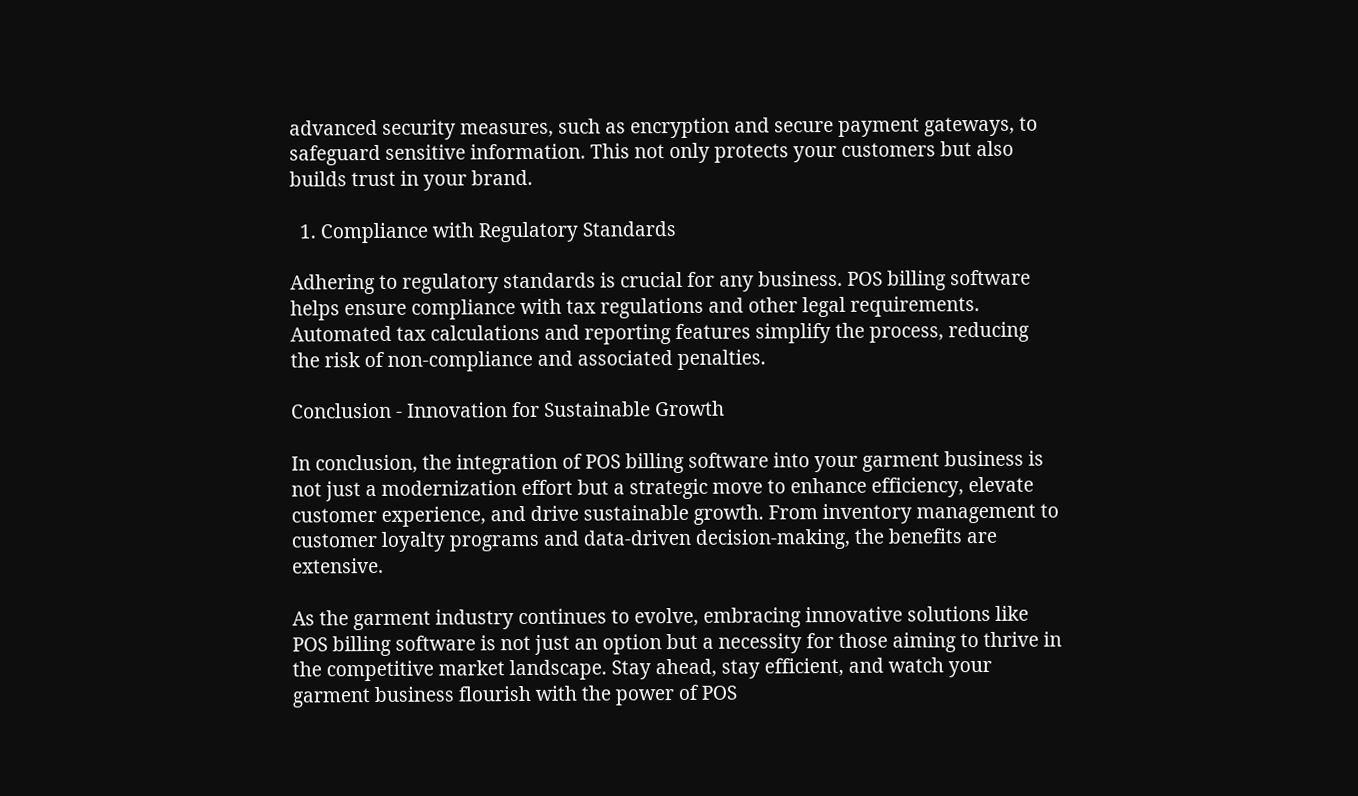advanced security measures, such as encryption and secure payment gateways, to safeguard sensitive information. This not only protects your customers but also builds trust in your brand.

  1. Compliance with Regulatory Standards

Adhering to regulatory standards is crucial for any business. POS billing software helps ensure compliance with tax regulations and other legal requirements. Automated tax calculations and reporting features simplify the process, reducing the risk of non-compliance and associated penalties.

Conclusion - Innovation for Sustainable Growth

In conclusion, the integration of POS billing software into your garment business is not just a modernization effort but a strategic move to enhance efficiency, elevate customer experience, and drive sustainable growth. From inventory management to customer loyalty programs and data-driven decision-making, the benefits are extensive.

As the garment industry continues to evolve, embracing innovative solutions like POS billing software is not just an option but a necessity for those aiming to thrive in the competitive market landscape. Stay ahead, stay efficient, and watch your garment business flourish with the power of POS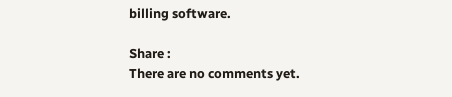billing software.

Share :
There are no comments yet.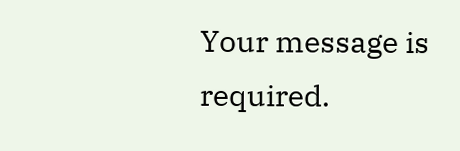Your message is required.